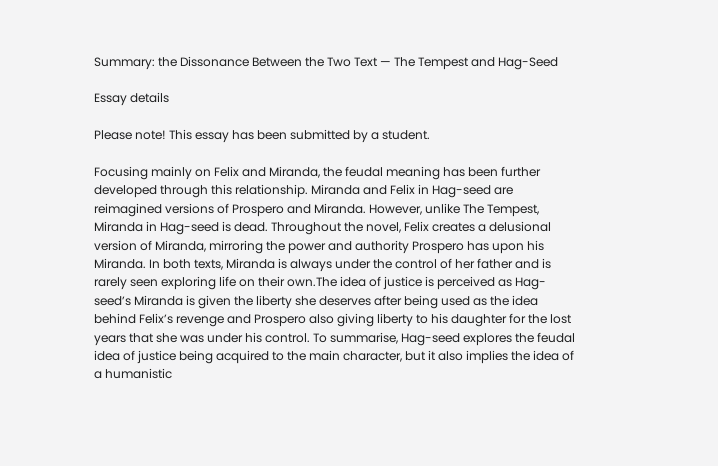Summary: the Dissonance Between the Two Text — The Tempest and Hag-Seed

Essay details

Please note! This essay has been submitted by a student.

Focusing mainly on Felix and Miranda, the feudal meaning has been further developed through this relationship. Miranda and Felix in Hag-seed are reimagined versions of Prospero and Miranda. However, unlike The Tempest, Miranda in Hag-seed is dead. Throughout the novel, Felix creates a delusional version of Miranda, mirroring the power and authority Prospero has upon his Miranda. In both texts, Miranda is always under the control of her father and is rarely seen exploring life on their own.The idea of justice is perceived as Hag-seed’s Miranda is given the liberty she deserves after being used as the idea behind Felix’s revenge and Prospero also giving liberty to his daughter for the lost years that she was under his control. To summarise, Hag-seed explores the feudal idea of justice being acquired to the main character, but it also implies the idea of a humanistic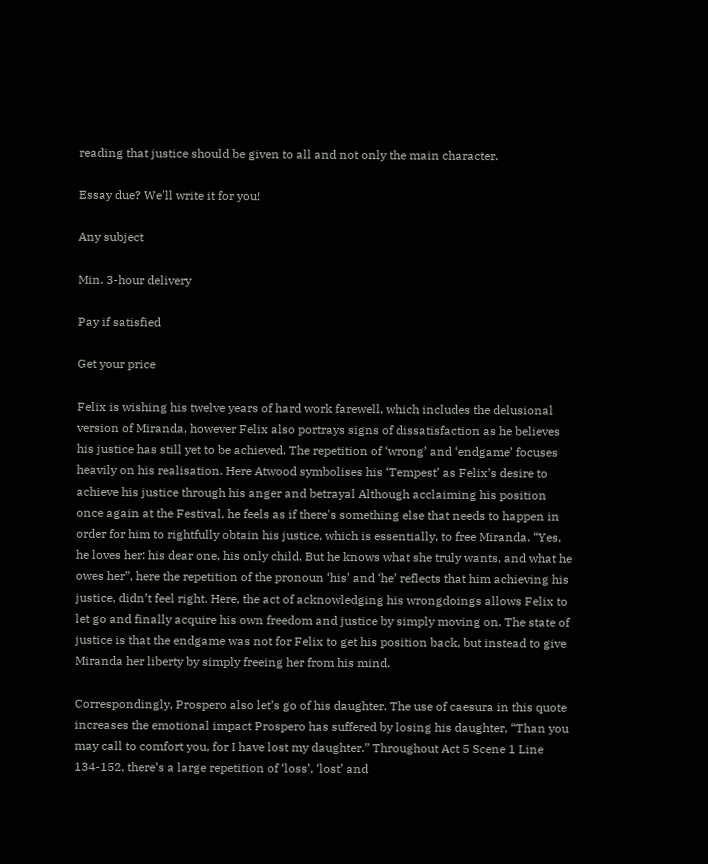reading that justice should be given to all and not only the main character.

Essay due? We'll write it for you!

Any subject

Min. 3-hour delivery

Pay if satisfied

Get your price

Felix is wishing his twelve years of hard work farewell, which includes the delusional version of Miranda, however Felix also portrays signs of dissatisfaction as he believes his justice has still yet to be achieved. The repetition of ‘wrong’ and ‘endgame’ focuses heavily on his realisation. Here Atwood symbolises his ‘Tempest’ as Felix’s desire to achieve his justice through his anger and betrayal Although acclaiming his position once again at the Festival, he feels as if there's something else that needs to happen in order for him to rightfully obtain his justice, which is essentially, to free Miranda. “Yes, he loves her: his dear one, his only child. But he knows what she truly wants, and what he owes her”, here the repetition of the pronoun ‘his’ and ‘he’ reflects that him achieving his justice, didn’t feel right. Here, the act of acknowledging his wrongdoings allows Felix to let go and finally acquire his own freedom and justice by simply moving on. The state of justice is that the endgame was not for Felix to get his position back, but instead to give Miranda her liberty by simply freeing her from his mind.

Correspondingly, Prospero also let’s go of his daughter. The use of caesura in this quote increases the emotional impact Prospero has suffered by losing his daughter, “Than you may call to comfort you, for I have lost my daughter.” Throughout Act 5 Scene 1 Line 134-152, there’s a large repetition of ‘loss’, ‘lost’ and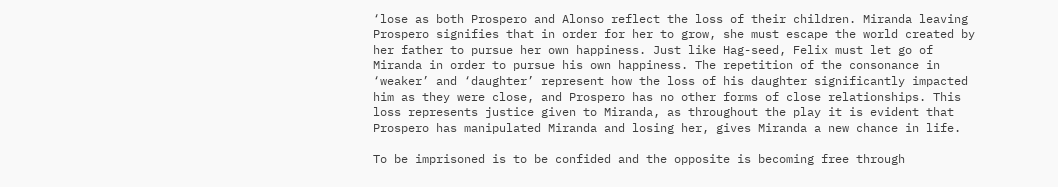‘lose as both Prospero and Alonso reflect the loss of their children. Miranda leaving Prospero signifies that in order for her to grow, she must escape the world created by her father to pursue her own happiness. Just like Hag-seed, Felix must let go of Miranda in order to pursue his own happiness. The repetition of the consonance in ‘weaker’ and ‘daughter’ represent how the loss of his daughter significantly impacted him as they were close, and Prospero has no other forms of close relationships. This loss represents justice given to Miranda, as throughout the play it is evident that Prospero has manipulated Miranda and losing her, gives Miranda a new chance in life.

To be imprisoned is to be confided and the opposite is becoming free through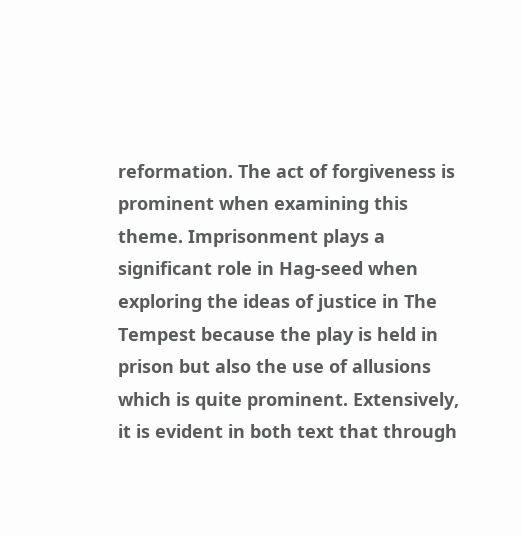reformation. The act of forgiveness is prominent when examining this theme. Imprisonment plays a significant role in Hag-seed when exploring the ideas of justice in The Tempest because the play is held in prison but also the use of allusions which is quite prominent. Extensively, it is evident in both text that through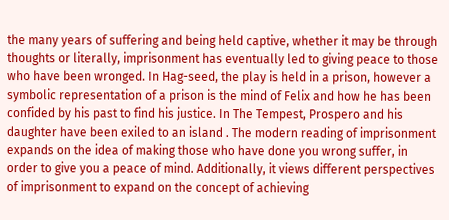the many years of suffering and being held captive, whether it may be through thoughts or literally, imprisonment has eventually led to giving peace to those who have been wronged. In Hag-seed, the play is held in a prison, however a symbolic representation of a prison is the mind of Felix and how he has been confided by his past to find his justice. In The Tempest, Prospero and his daughter have been exiled to an island . The modern reading of imprisonment expands on the idea of making those who have done you wrong suffer, in order to give you a peace of mind. Additionally, it views different perspectives of imprisonment to expand on the concept of achieving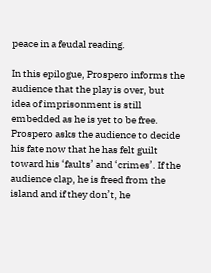peace in a feudal reading.

In this epilogue, Prospero informs the audience that the play is over, but idea of imprisonment is still embedded as he is yet to be free. Prospero asks the audience to decide his fate now that he has felt guilt toward his ‘faults’ and ‘crimes’. If the audience clap, he is freed from the island and if they don’t, he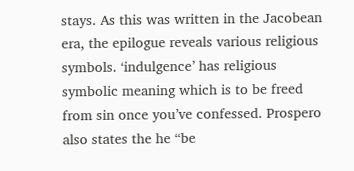stays. As this was written in the Jacobean era, the epilogue reveals various religious symbols. ‘indulgence’ has religious symbolic meaning which is to be freed from sin once you’ve confessed. Prospero also states the he “be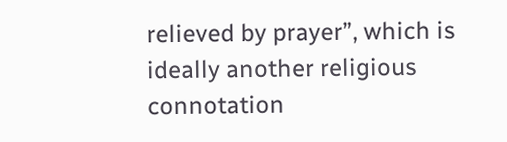relieved by prayer”, which is ideally another religious connotation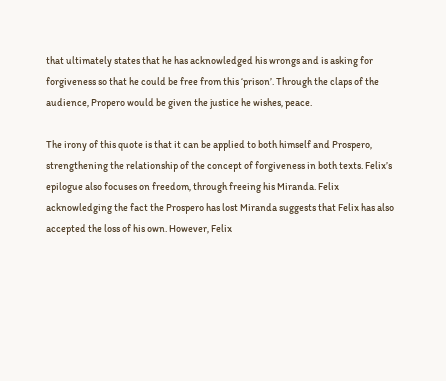that ultimately states that he has acknowledged his wrongs and is asking for forgiveness so that he could be free from this ‘prison’. Through the claps of the audience, Propero would be given the justice he wishes, peace.

The irony of this quote is that it can be applied to both himself and Prospero, strengthening the relationship of the concept of forgiveness in both texts. Felix’s epilogue also focuses on freedom, through freeing his Miranda. Felix acknowledging the fact the Prospero has lost Miranda suggests that Felix has also accepted the loss of his own. However, Felix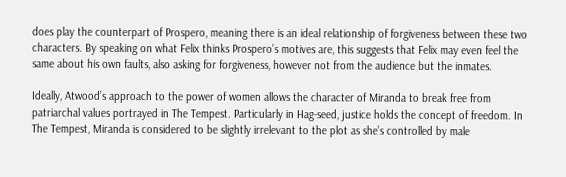does play the counterpart of Prospero, meaning there is an ideal relationship of forgiveness between these two characters. By speaking on what Felix thinks Prospero’s motives are, this suggests that Felix may even feel the same about his own faults, also asking for forgiveness, however not from the audience but the inmates.

Ideally, Atwood’s approach to the power of women allows the character of Miranda to break free from patriarchal values portrayed in The Tempest. Particularly in Hag-seed, justice holds the concept of freedom. In The Tempest, Miranda is considered to be slightly irrelevant to the plot as she’s controlled by male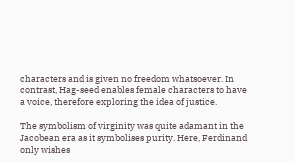characters and is given no freedom whatsoever. In contrast, Hag-seed enables female characters to have a voice, therefore exploring the idea of justice.

The symbolism of virginity was quite adamant in the Jacobean era as it symbolises purity. Here, Ferdinand only wishes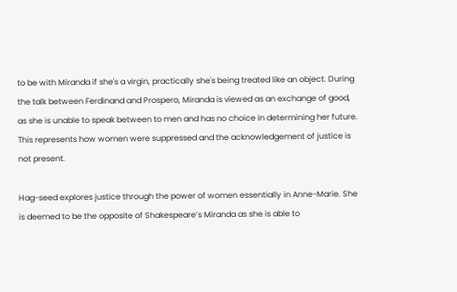to be with Miranda if she's a virgin, practically she's being treated like an object. During the talk between Ferdinand and Prospero, Miranda is viewed as an exchange of good, as she is unable to speak between to men and has no choice in determining her future. This represents how women were suppressed and the acknowledgement of justice is not present.

Hag-seed explores justice through the power of women essentially in Anne-Marie. She is deemed to be the opposite of Shakespeare’s Miranda as she is able to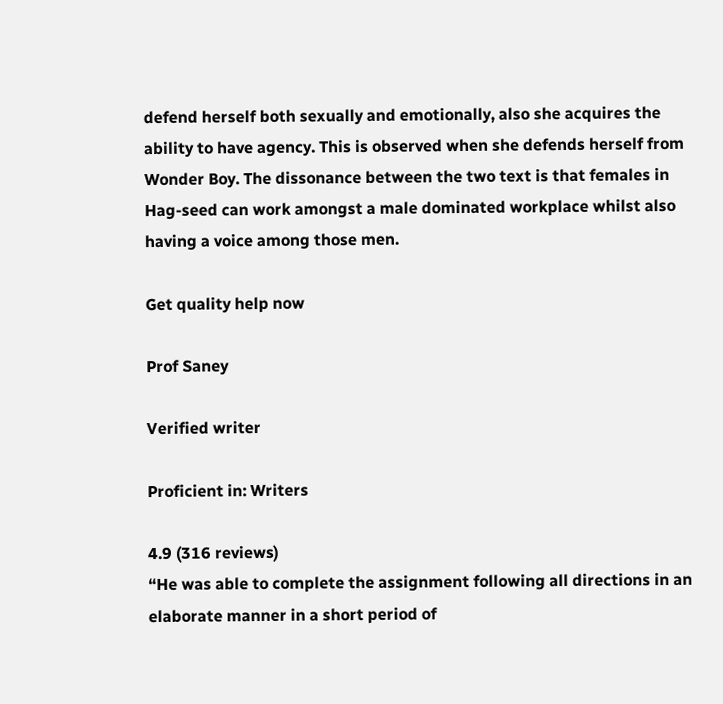defend herself both sexually and emotionally, also she acquires the ability to have agency. This is observed when she defends herself from Wonder Boy. The dissonance between the two text is that females in Hag-seed can work amongst a male dominated workplace whilst also having a voice among those men.

Get quality help now

Prof Saney

Verified writer

Proficient in: Writers

4.9 (316 reviews)
“He was able to complete the assignment following all directions in an elaborate manner in a short period of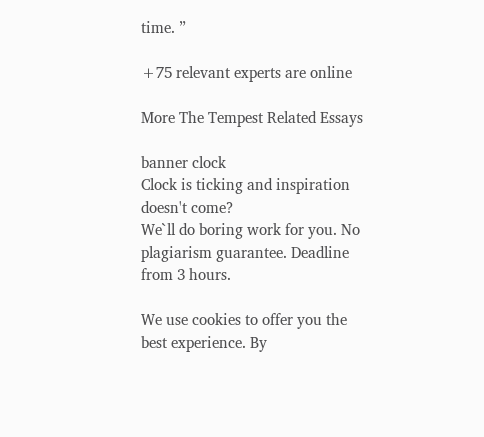time. ”

+75 relevant experts are online

More The Tempest Related Essays

banner clock
Clock is ticking and inspiration doesn't come?
We`ll do boring work for you. No plagiarism guarantee. Deadline from 3 hours.

We use cookies to offer you the best experience. By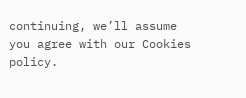continuing, we’ll assume you agree with our Cookies policy.